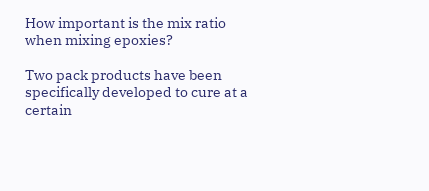How important is the mix ratio when mixing epoxies?

Two pack products have been specifically developed to cure at a certain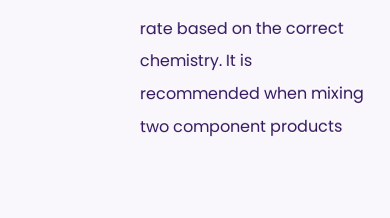rate based on the correct chemistry. It is recommended when mixing two component products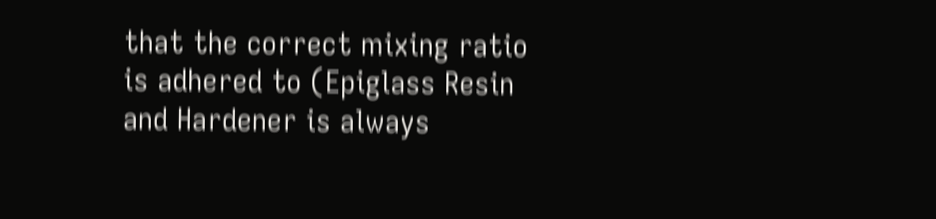that the correct mixing ratio is adhered to (Epiglass Resin and Hardener is always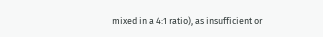mixed in a 4:1 ratio), as insufficient or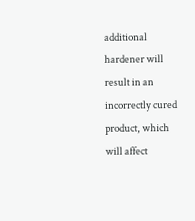additional hardener will result in an incorrectly cured product, which will affect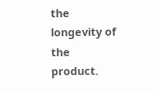the longevity of the product.